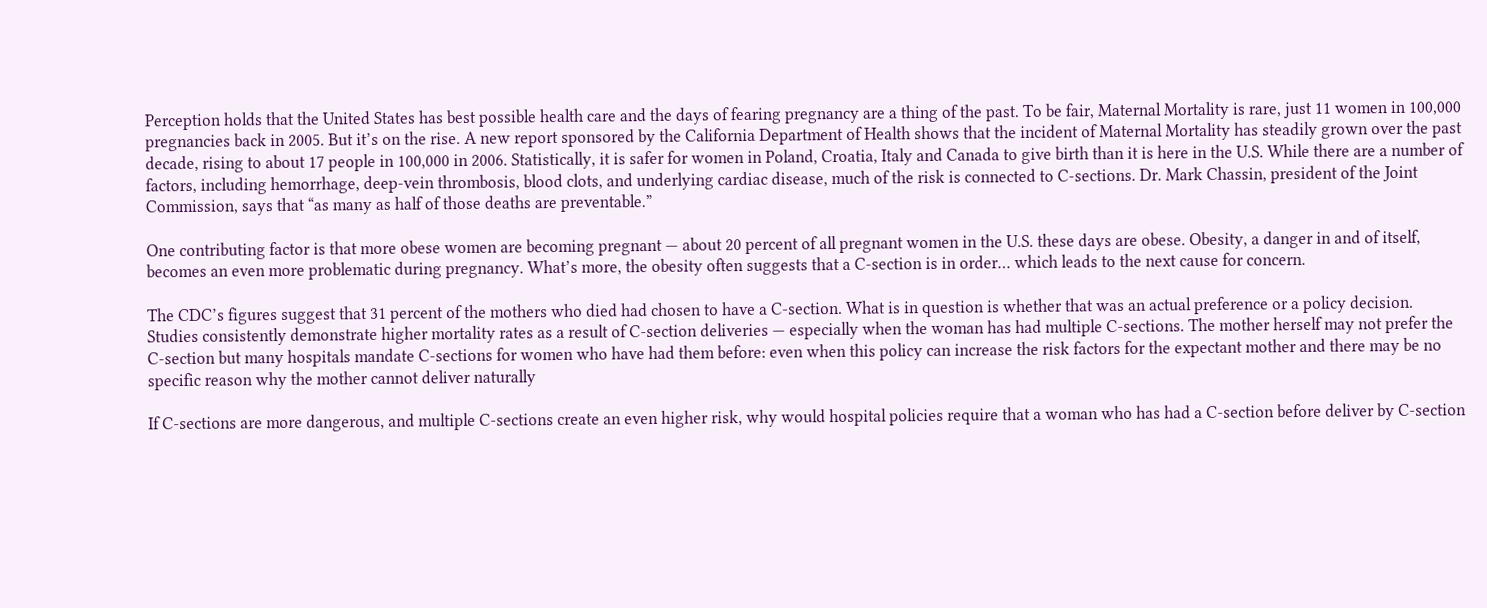Perception holds that the United States has best possible health care and the days of fearing pregnancy are a thing of the past. To be fair, Maternal Mortality is rare, just 11 women in 100,000 pregnancies back in 2005. But it’s on the rise. A new report sponsored by the California Department of Health shows that the incident of Maternal Mortality has steadily grown over the past decade, rising to about 17 people in 100,000 in 2006. Statistically, it is safer for women in Poland, Croatia, Italy and Canada to give birth than it is here in the U.S. While there are a number of factors, including hemorrhage, deep-vein thrombosis, blood clots, and underlying cardiac disease, much of the risk is connected to C-sections. Dr. Mark Chassin, president of the Joint Commission, says that “as many as half of those deaths are preventable.”

One contributing factor is that more obese women are becoming pregnant — about 20 percent of all pregnant women in the U.S. these days are obese. Obesity, a danger in and of itself, becomes an even more problematic during pregnancy. What’s more, the obesity often suggests that a C-section is in order… which leads to the next cause for concern.

The CDC’s figures suggest that 31 percent of the mothers who died had chosen to have a C-section. What is in question is whether that was an actual preference or a policy decision. Studies consistently demonstrate higher mortality rates as a result of C-section deliveries — especially when the woman has had multiple C-sections. The mother herself may not prefer the C-section but many hospitals mandate C-sections for women who have had them before: even when this policy can increase the risk factors for the expectant mother and there may be no specific reason why the mother cannot deliver naturally

If C-sections are more dangerous, and multiple C-sections create an even higher risk, why would hospital policies require that a woman who has had a C-section before deliver by C-section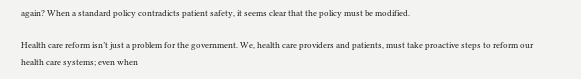again? When a standard policy contradicts patient safety, it seems clear that the policy must be modified.

Health care reform isn’t just a problem for the government. We, health care providers and patients, must take proactive steps to reform our health care systems; even when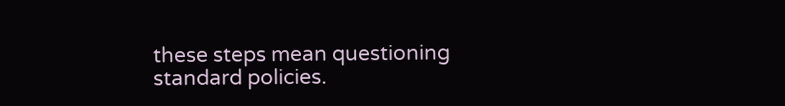these steps mean questioning standard policies.